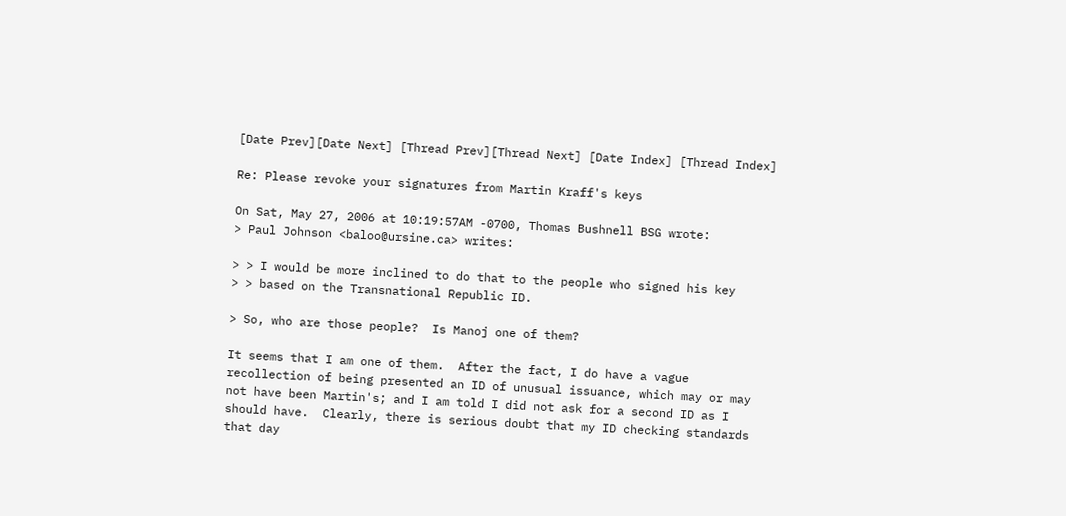[Date Prev][Date Next] [Thread Prev][Thread Next] [Date Index] [Thread Index]

Re: Please revoke your signatures from Martin Kraff's keys

On Sat, May 27, 2006 at 10:19:57AM -0700, Thomas Bushnell BSG wrote:
> Paul Johnson <baloo@ursine.ca> writes:

> > I would be more inclined to do that to the people who signed his key
> > based on the Transnational Republic ID.

> So, who are those people?  Is Manoj one of them?

It seems that I am one of them.  After the fact, I do have a vague
recollection of being presented an ID of unusual issuance, which may or may
not have been Martin's; and I am told I did not ask for a second ID as I
should have.  Clearly, there is serious doubt that my ID checking standards
that day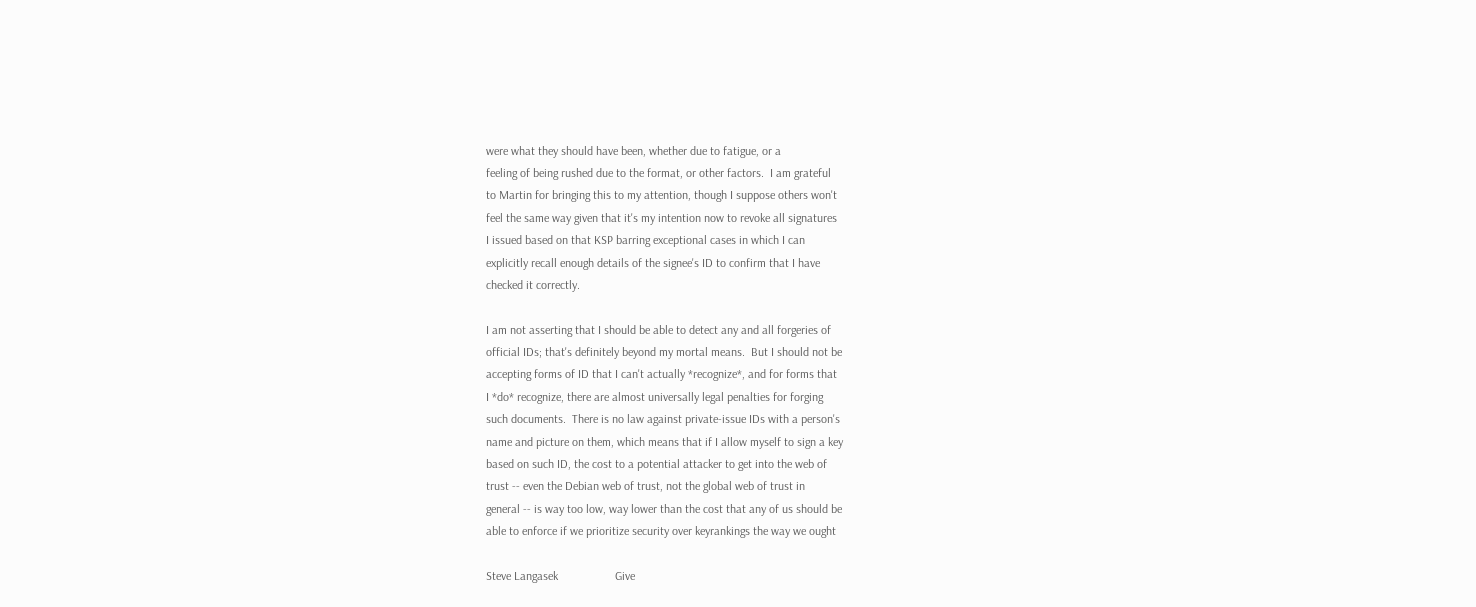were what they should have been, whether due to fatigue, or a
feeling of being rushed due to the format, or other factors.  I am grateful
to Martin for bringing this to my attention, though I suppose others won't
feel the same way given that it's my intention now to revoke all signatures
I issued based on that KSP barring exceptional cases in which I can
explicitly recall enough details of the signee's ID to confirm that I have
checked it correctly.

I am not asserting that I should be able to detect any and all forgeries of
official IDs; that's definitely beyond my mortal means.  But I should not be
accepting forms of ID that I can't actually *recognize*, and for forms that
I *do* recognize, there are almost universally legal penalties for forging
such documents.  There is no law against private-issue IDs with a person's
name and picture on them, which means that if I allow myself to sign a key
based on such ID, the cost to a potential attacker to get into the web of
trust -- even the Debian web of trust, not the global web of trust in
general -- is way too low, way lower than the cost that any of us should be
able to enforce if we prioritize security over keyrankings the way we ought

Steve Langasek                   Give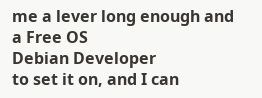me a lever long enough and a Free OS
Debian Developer                   to set it on, and I can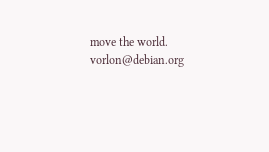move the world.
vorlon@debian.org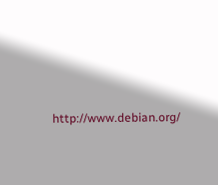http://www.debian.org/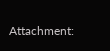Attachment: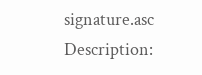signature.asc
Description: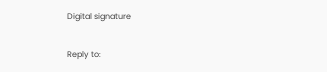Digital signature

Reply to: